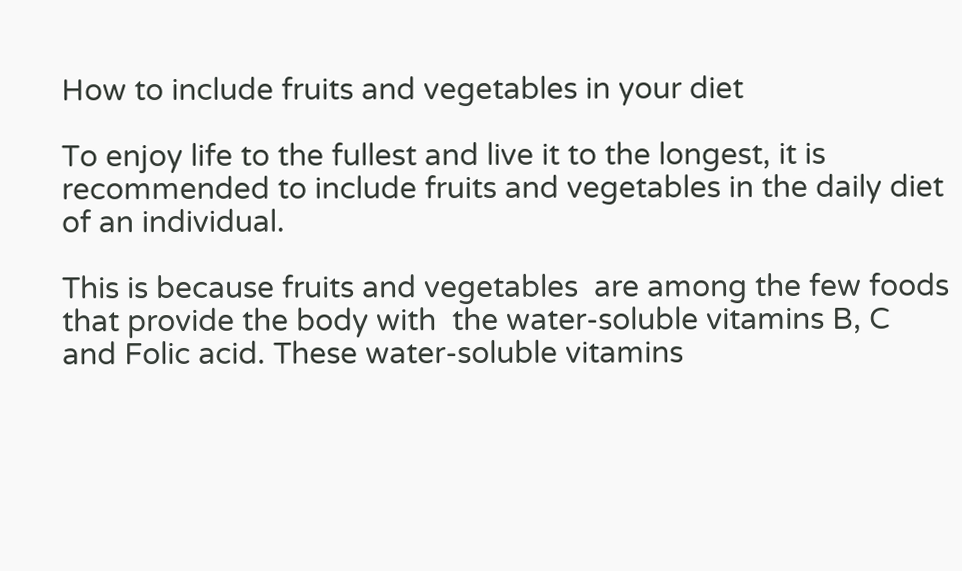How to include fruits and vegetables in your diet

To enjoy life to the fullest and live it to the longest, it is recommended to include fruits and vegetables in the daily diet of an individual.

This is because fruits and vegetables  are among the few foods that provide the body with  the water-soluble vitamins B, C and Folic acid. These water-soluble vitamins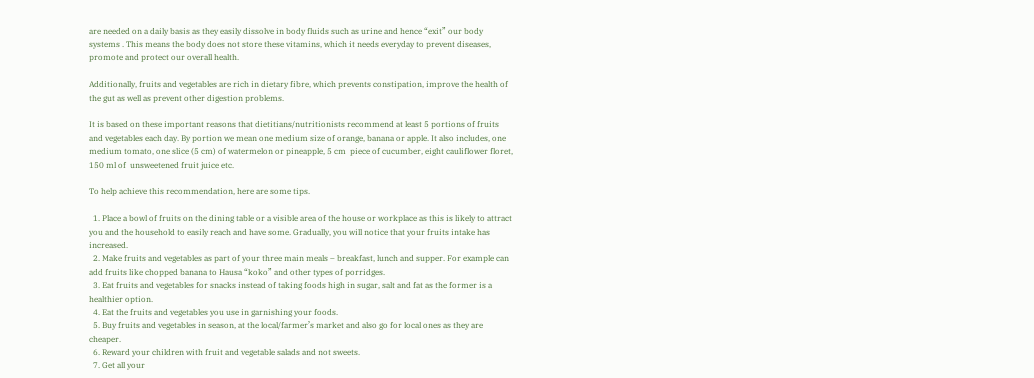are needed on a daily basis as they easily dissolve in body fluids such as urine and hence “exit” our body systems . This means the body does not store these vitamins, which it needs everyday to prevent diseases, promote and protect our overall health.

Additionally, fruits and vegetables are rich in dietary fibre, which prevents constipation, improve the health of the gut as well as prevent other digestion problems.

It is based on these important reasons that dietitians/nutritionists recommend at least 5 portions of fruits and vegetables each day. By portion we mean one medium size of orange, banana or apple. It also includes, one medium tomato, one slice (5 cm) of watermelon or pineapple, 5 cm  piece of cucumber, eight cauliflower floret, 150 ml of  unsweetened fruit juice etc.

To help achieve this recommendation, here are some tips.

  1. Place a bowl of fruits on the dining table or a visible area of the house or workplace as this is likely to attract you and the household to easily reach and have some. Gradually, you will notice that your fruits intake has increased.
  2. Make fruits and vegetables as part of your three main meals – breakfast, lunch and supper. For example can add fruits like chopped banana to Hausa “koko” and other types of porridges.
  3. Eat fruits and vegetables for snacks instead of taking foods high in sugar, salt and fat as the former is a healthier option.
  4. Eat the fruits and vegetables you use in garnishing your foods.
  5. Buy fruits and vegetables in season, at the local/farmer’s market and also go for local ones as they are cheaper.
  6. Reward your children with fruit and vegetable salads and not sweets.
  7. Get all your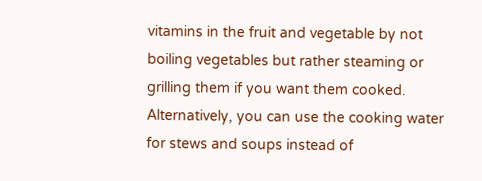vitamins in the fruit and vegetable by not boiling vegetables but rather steaming or grilling them if you want them cooked. Alternatively, you can use the cooking water for stews and soups instead of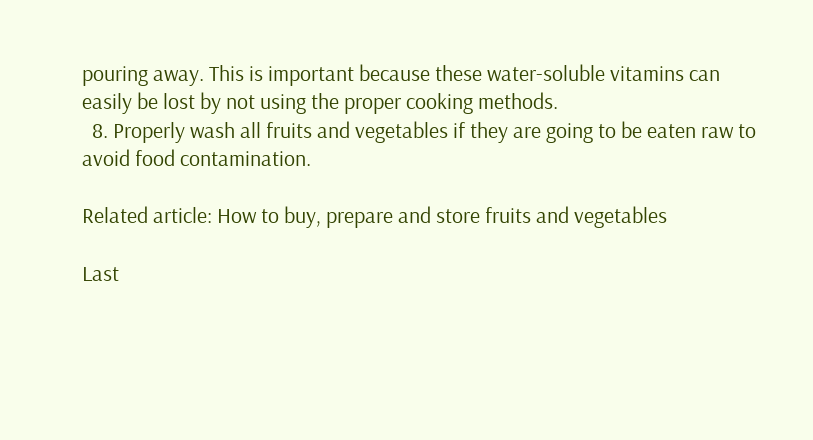pouring away. This is important because these water-soluble vitamins can easily be lost by not using the proper cooking methods.
  8. Properly wash all fruits and vegetables if they are going to be eaten raw to avoid food contamination.

Related article: How to buy, prepare and store fruits and vegetables

Last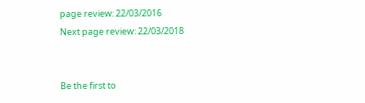page review: 22/03/2016
Next page review: 22/03/2018


Be the first to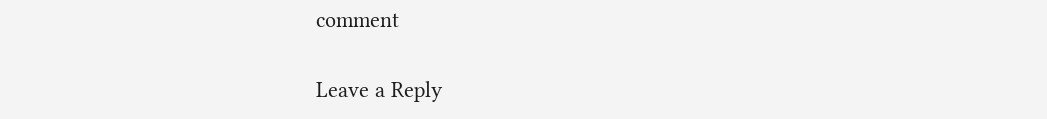comment

Leave a Reply